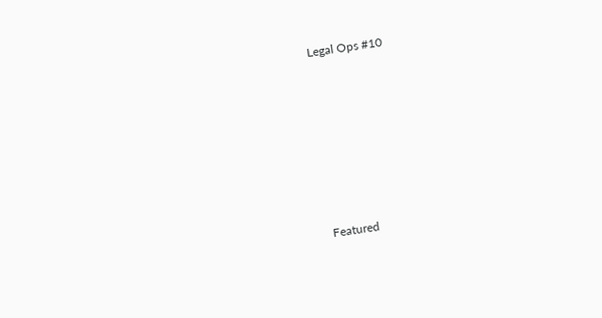Legal Ops #10







Featured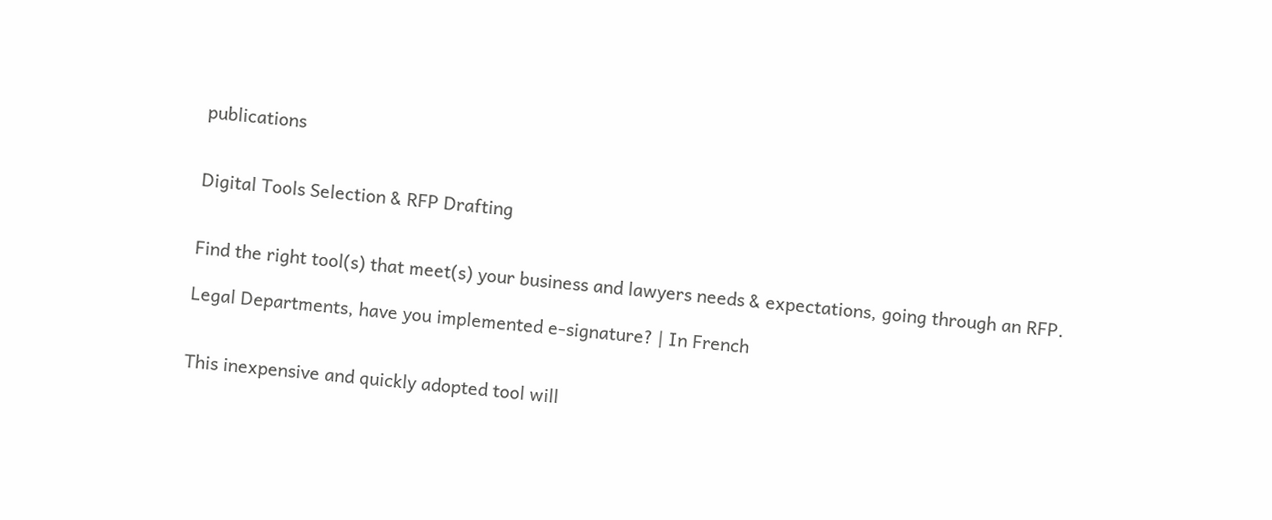publications


Digital Tools Selection & RFP Drafting


Find the right tool(s) that meet(s) your business and lawyers needs & expectations, going through an RFP.

Legal Departments, have you implemented e-signature? | In French


This inexpensive and quickly adopted tool will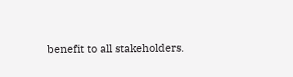benefit to all stakeholders.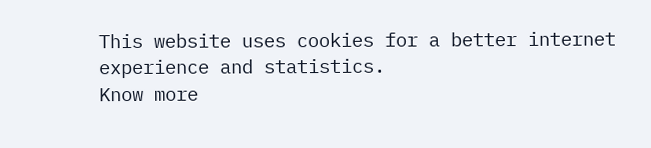This website uses cookies for a better internet experience and statistics.
Know more